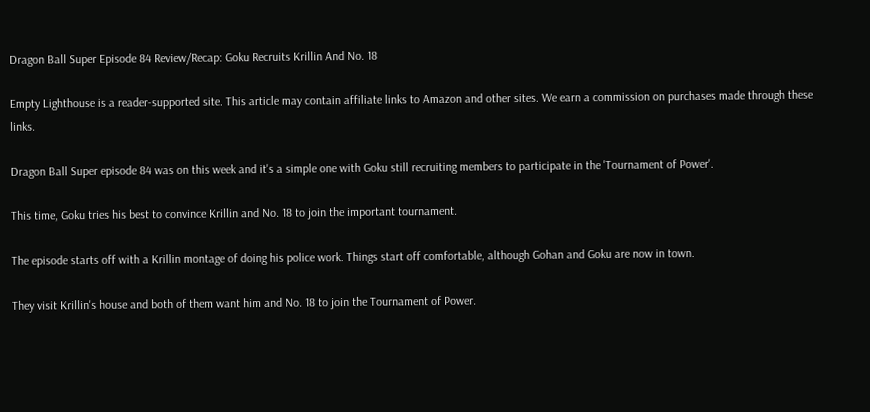Dragon Ball Super Episode 84 Review/Recap: Goku Recruits Krillin And No. 18

Empty Lighthouse is a reader-supported site. This article may contain affiliate links to Amazon and other sites. We earn a commission on purchases made through these links.

Dragon Ball Super episode 84 was on this week and it's a simple one with Goku still recruiting members to participate in the 'Tournament of Power'.

This time, Goku tries his best to convince Krillin and No. 18 to join the important tournament.

The episode starts off with a Krillin montage of doing his police work. Things start off comfortable, although Gohan and Goku are now in town.

They visit Krillin's house and both of them want him and No. 18 to join the Tournament of Power.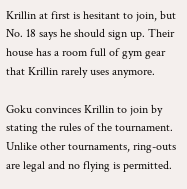Krillin at first is hesitant to join, but No. 18 says he should sign up. Their house has a room full of gym gear that Krillin rarely uses anymore.

Goku convinces Krillin to join by stating the rules of the tournament. Unlike other tournaments, ring-outs are legal and no flying is permitted.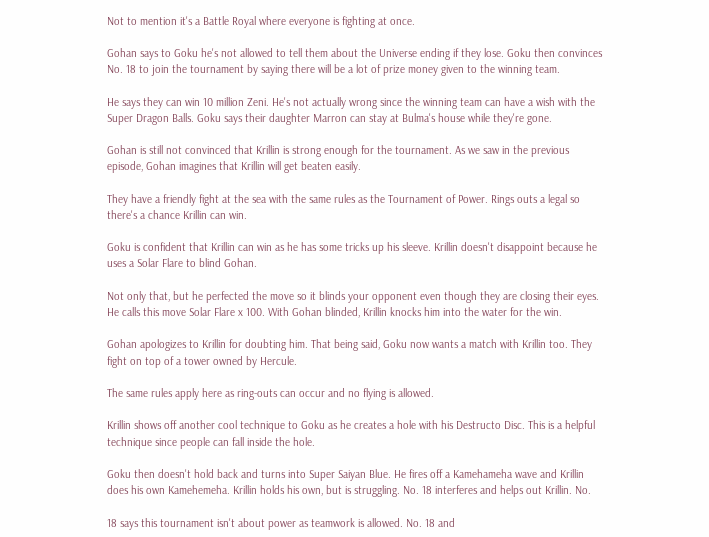Not to mention it's a Battle Royal where everyone is fighting at once.

Gohan says to Goku he's not allowed to tell them about the Universe ending if they lose. Goku then convinces No. 18 to join the tournament by saying there will be a lot of prize money given to the winning team.

He says they can win 10 million Zeni. He's not actually wrong since the winning team can have a wish with the Super Dragon Balls. Goku says their daughter Marron can stay at Bulma's house while they're gone.

Gohan is still not convinced that Krillin is strong enough for the tournament. As we saw in the previous episode, Gohan imagines that Krillin will get beaten easily.

They have a friendly fight at the sea with the same rules as the Tournament of Power. Rings outs a legal so there's a chance Krillin can win.

Goku is confident that Krillin can win as he has some tricks up his sleeve. Krillin doesn't disappoint because he uses a Solar Flare to blind Gohan.

Not only that, but he perfected the move so it blinds your opponent even though they are closing their eyes. He calls this move Solar Flare x 100. With Gohan blinded, Krillin knocks him into the water for the win.

Gohan apologizes to Krillin for doubting him. That being said, Goku now wants a match with Krillin too. They fight on top of a tower owned by Hercule.

The same rules apply here as ring-outs can occur and no flying is allowed.

Krillin shows off another cool technique to Goku as he creates a hole with his Destructo Disc. This is a helpful technique since people can fall inside the hole.

Goku then doesn't hold back and turns into Super Saiyan Blue. He fires off a Kamehameha wave and Krillin does his own Kamehemeha. Krillin holds his own, but is struggling. No. 18 interferes and helps out Krillin. No.

18 says this tournament isn't about power as teamwork is allowed. No. 18 and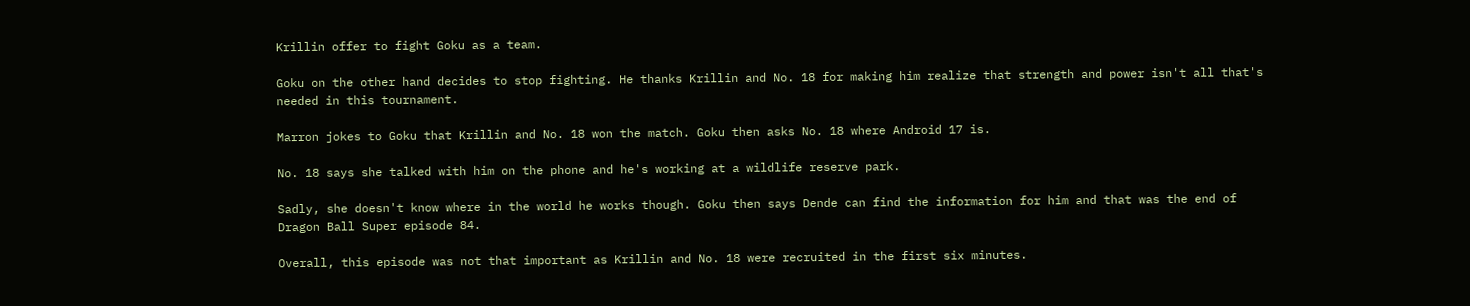Krillin offer to fight Goku as a team.

Goku on the other hand decides to stop fighting. He thanks Krillin and No. 18 for making him realize that strength and power isn't all that's needed in this tournament.

Marron jokes to Goku that Krillin and No. 18 won the match. Goku then asks No. 18 where Android 17 is.

No. 18 says she talked with him on the phone and he's working at a wildlife reserve park.

Sadly, she doesn't know where in the world he works though. Goku then says Dende can find the information for him and that was the end of Dragon Ball Super episode 84.

Overall, this episode was not that important as Krillin and No. 18 were recruited in the first six minutes.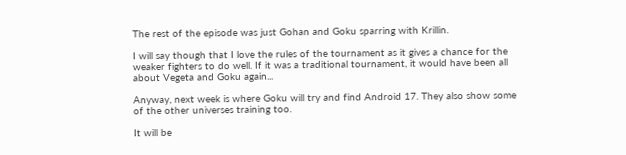The rest of the episode was just Gohan and Goku sparring with Krillin.

I will say though that I love the rules of the tournament as it gives a chance for the weaker fighters to do well. If it was a traditional tournament, it would have been all about Vegeta and Goku again...

Anyway, next week is where Goku will try and find Android 17. They also show some of the other universes training too.

It will be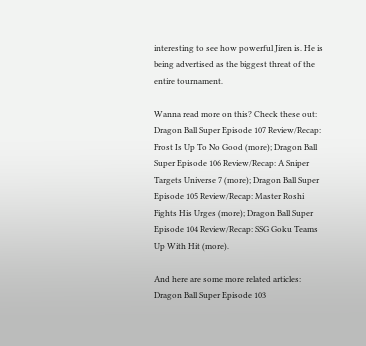interesting to see how powerful Jiren is. He is being advertised as the biggest threat of the entire tournament.

Wanna read more on this? Check these out: Dragon Ball Super Episode 107 Review/Recap: Frost Is Up To No Good (more); Dragon Ball Super Episode 106 Review/Recap: A Sniper Targets Universe 7 (more); Dragon Ball Super Episode 105 Review/Recap: Master Roshi Fights His Urges (more); Dragon Ball Super Episode 104 Review/Recap: SSG Goku Teams Up With Hit (more).

And here are some more related articles: Dragon Ball Super Episode 103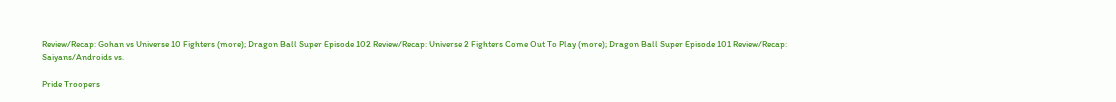Review/Recap: Gohan vs Universe 10 Fighters (more); Dragon Ball Super Episode 102 Review/Recap: Universe 2 Fighters Come Out To Play (more); Dragon Ball Super Episode 101 Review/Recap: Saiyans/Androids vs.

Pride Troopers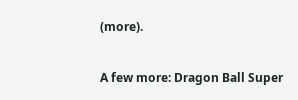(more).

A few more: Dragon Ball Super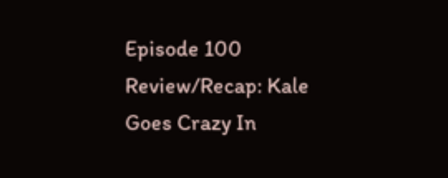Episode 100 Review/Recap: Kale Goes Crazy In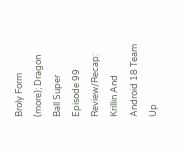Broly Form (more); Dragon Ball Super Episode 99 Review/Recap: Krillin And Android 18 Team Up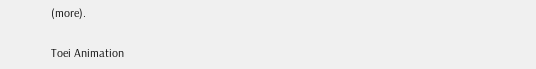(more).

Toei Animation